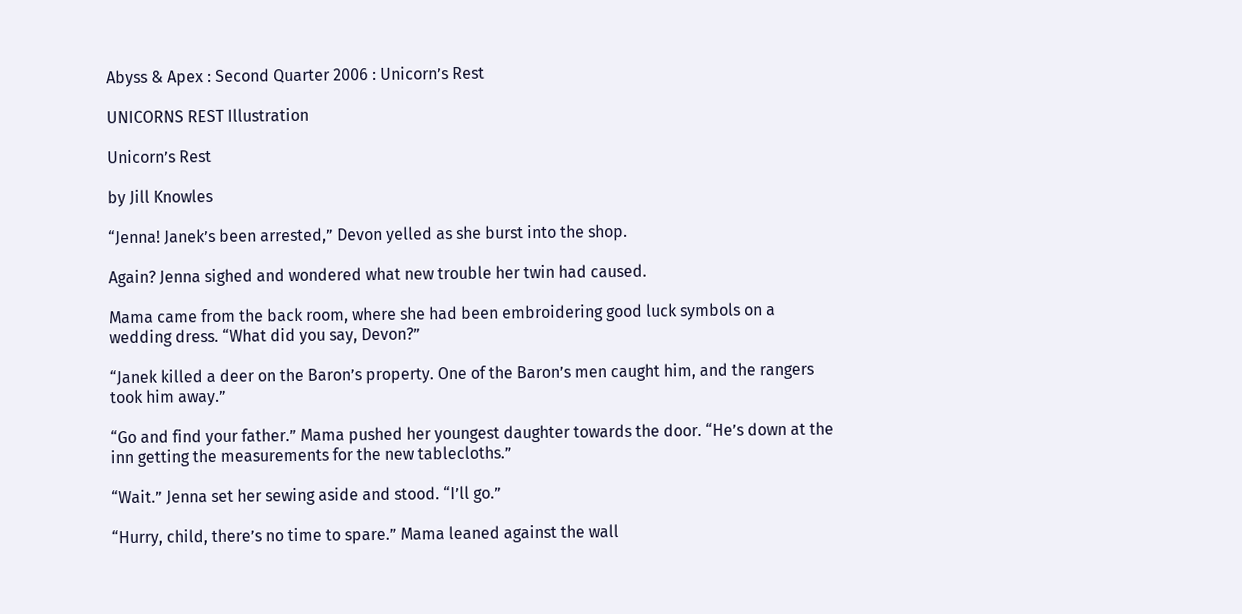Abyss & Apex : Second Quarter 2006 : Unicorn’s Rest

UNICORNS REST Illustration

Unicorn’s Rest

by Jill Knowles

“Jenna! Janek’s been arrested,” Devon yelled as she burst into the shop.

Again? Jenna sighed and wondered what new trouble her twin had caused.

Mama came from the back room, where she had been embroidering good luck symbols on a wedding dress. “What did you say, Devon?”

“Janek killed a deer on the Baron’s property. One of the Baron’s men caught him, and the rangers took him away.”

“Go and find your father.” Mama pushed her youngest daughter towards the door. “He’s down at the inn getting the measurements for the new tablecloths.”

“Wait.” Jenna set her sewing aside and stood. “I’ll go.”

“Hurry, child, there’s no time to spare.” Mama leaned against the wall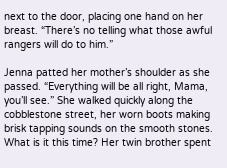next to the door, placing one hand on her breast. “There’s no telling what those awful rangers will do to him.”

Jenna patted her mother’s shoulder as she passed. “Everything will be all right, Mama, you’ll see.” She walked quickly along the cobblestone street, her worn boots making brisk tapping sounds on the smooth stones. What is it this time? Her twin brother spent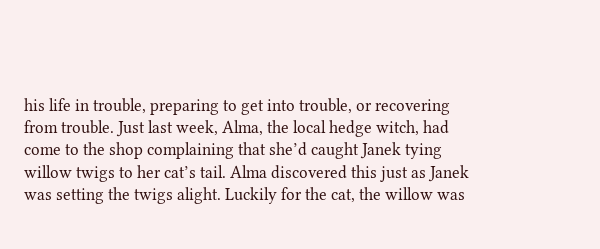his life in trouble, preparing to get into trouble, or recovering from trouble. Just last week, Alma, the local hedge witch, had come to the shop complaining that she’d caught Janek tying willow twigs to her cat’s tail. Alma discovered this just as Janek was setting the twigs alight. Luckily for the cat, the willow was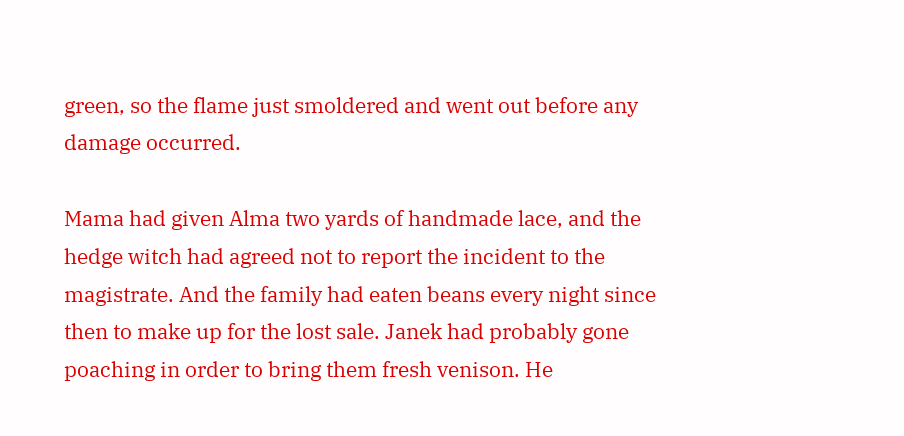green, so the flame just smoldered and went out before any damage occurred.

Mama had given Alma two yards of handmade lace, and the hedge witch had agreed not to report the incident to the magistrate. And the family had eaten beans every night since then to make up for the lost sale. Janek had probably gone poaching in order to bring them fresh venison. He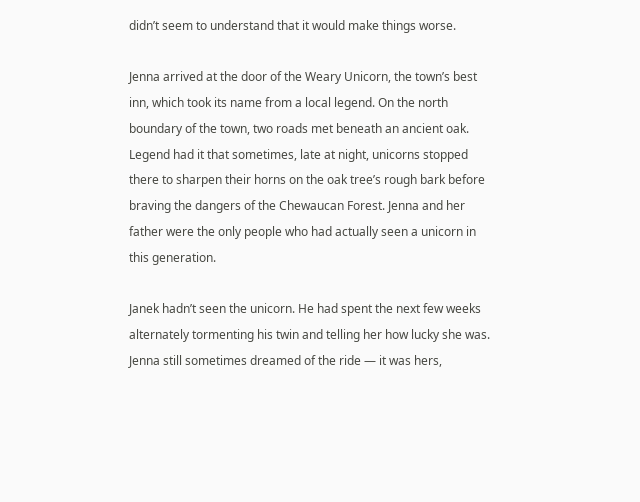didn’t seem to understand that it would make things worse.

Jenna arrived at the door of the Weary Unicorn, the town’s best inn, which took its name from a local legend. On the north boundary of the town, two roads met beneath an ancient oak. Legend had it that sometimes, late at night, unicorns stopped there to sharpen their horns on the oak tree’s rough bark before braving the dangers of the Chewaucan Forest. Jenna and her father were the only people who had actually seen a unicorn in this generation.

Janek hadn’t seen the unicorn. He had spent the next few weeks alternately tormenting his twin and telling her how lucky she was. Jenna still sometimes dreamed of the ride — it was hers,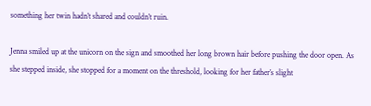something her twin hadn’t shared and couldn’t ruin.

Jenna smiled up at the unicorn on the sign and smoothed her long brown hair before pushing the door open. As she stepped inside, she stopped for a moment on the threshold, looking for her father’s slight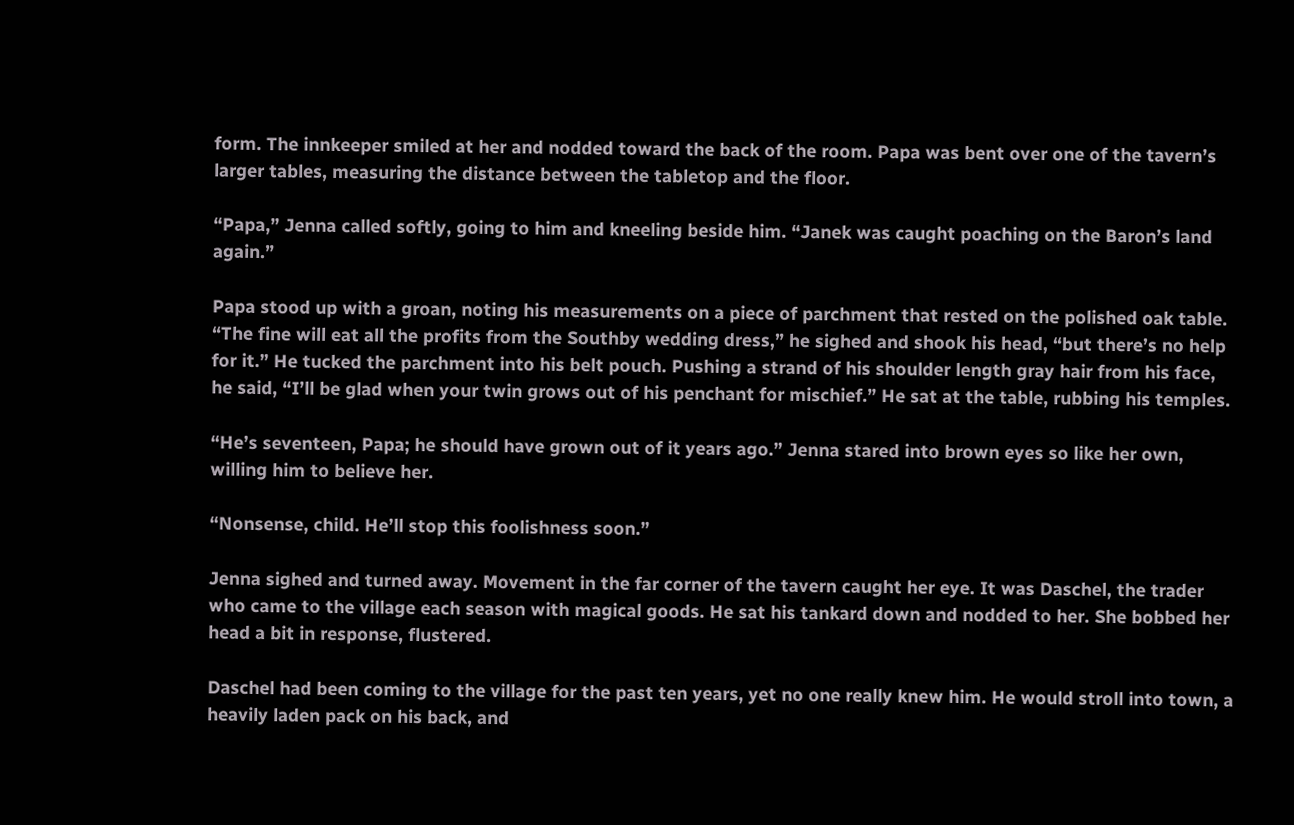form. The innkeeper smiled at her and nodded toward the back of the room. Papa was bent over one of the tavern’s larger tables, measuring the distance between the tabletop and the floor.

“Papa,” Jenna called softly, going to him and kneeling beside him. “Janek was caught poaching on the Baron’s land again.”

Papa stood up with a groan, noting his measurements on a piece of parchment that rested on the polished oak table. “The fine will eat all the profits from the Southby wedding dress,” he sighed and shook his head, “but there’s no help for it.” He tucked the parchment into his belt pouch. Pushing a strand of his shoulder length gray hair from his face, he said, “I’ll be glad when your twin grows out of his penchant for mischief.” He sat at the table, rubbing his temples.

“He’s seventeen, Papa; he should have grown out of it years ago.” Jenna stared into brown eyes so like her own, willing him to believe her.

“Nonsense, child. He’ll stop this foolishness soon.”

Jenna sighed and turned away. Movement in the far corner of the tavern caught her eye. It was Daschel, the trader who came to the village each season with magical goods. He sat his tankard down and nodded to her. She bobbed her head a bit in response, flustered.

Daschel had been coming to the village for the past ten years, yet no one really knew him. He would stroll into town, a heavily laden pack on his back, and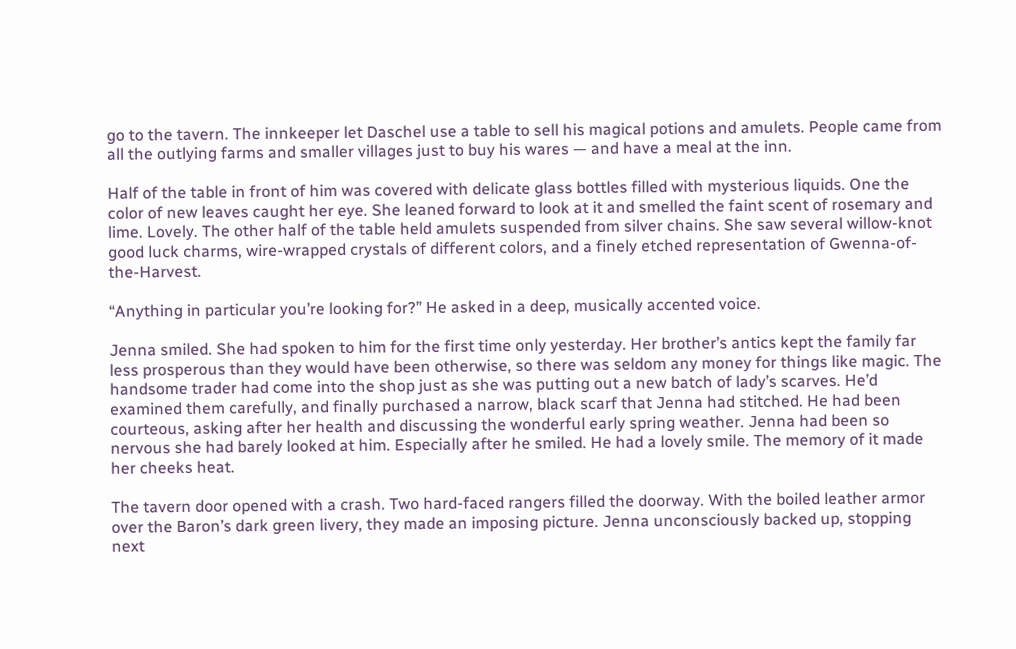go to the tavern. The innkeeper let Daschel use a table to sell his magical potions and amulets. People came from all the outlying farms and smaller villages just to buy his wares — and have a meal at the inn.

Half of the table in front of him was covered with delicate glass bottles filled with mysterious liquids. One the color of new leaves caught her eye. She leaned forward to look at it and smelled the faint scent of rosemary and lime. Lovely. The other half of the table held amulets suspended from silver chains. She saw several willow-knot good luck charms, wire-wrapped crystals of different colors, and a finely etched representation of Gwenna-of-the-Harvest.

“Anything in particular you’re looking for?” He asked in a deep, musically accented voice.

Jenna smiled. She had spoken to him for the first time only yesterday. Her brother’s antics kept the family far less prosperous than they would have been otherwise, so there was seldom any money for things like magic. The handsome trader had come into the shop just as she was putting out a new batch of lady’s scarves. He’d examined them carefully, and finally purchased a narrow, black scarf that Jenna had stitched. He had been courteous, asking after her health and discussing the wonderful early spring weather. Jenna had been so nervous she had barely looked at him. Especially after he smiled. He had a lovely smile. The memory of it made her cheeks heat.

The tavern door opened with a crash. Two hard-faced rangers filled the doorway. With the boiled leather armor over the Baron’s dark green livery, they made an imposing picture. Jenna unconsciously backed up, stopping next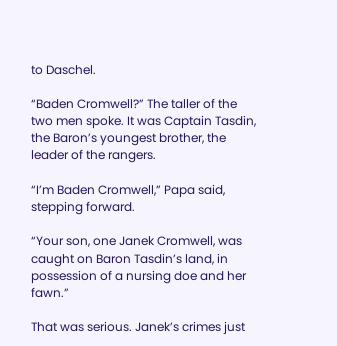to Daschel.

“Baden Cromwell?” The taller of the two men spoke. It was Captain Tasdin, the Baron’s youngest brother, the leader of the rangers.

“I’m Baden Cromwell,” Papa said, stepping forward.

“Your son, one Janek Cromwell, was caught on Baron Tasdin’s land, in possession of a nursing doe and her fawn.”

That was serious. Janek’s crimes just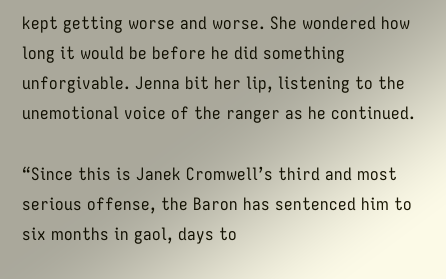kept getting worse and worse. She wondered how long it would be before he did something unforgivable. Jenna bit her lip, listening to the unemotional voice of the ranger as he continued.

“Since this is Janek Cromwell’s third and most serious offense, the Baron has sentenced him to six months in gaol, days to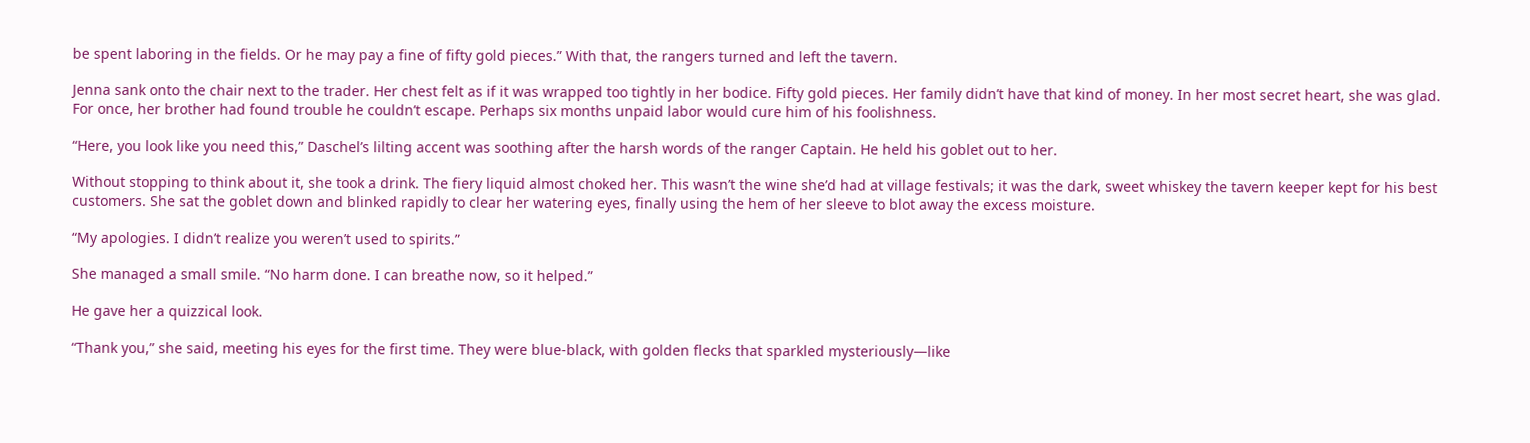be spent laboring in the fields. Or he may pay a fine of fifty gold pieces.” With that, the rangers turned and left the tavern.

Jenna sank onto the chair next to the trader. Her chest felt as if it was wrapped too tightly in her bodice. Fifty gold pieces. Her family didn’t have that kind of money. In her most secret heart, she was glad. For once, her brother had found trouble he couldn’t escape. Perhaps six months unpaid labor would cure him of his foolishness.

“Here, you look like you need this,” Daschel’s lilting accent was soothing after the harsh words of the ranger Captain. He held his goblet out to her.

Without stopping to think about it, she took a drink. The fiery liquid almost choked her. This wasn’t the wine she’d had at village festivals; it was the dark, sweet whiskey the tavern keeper kept for his best customers. She sat the goblet down and blinked rapidly to clear her watering eyes, finally using the hem of her sleeve to blot away the excess moisture.

“My apologies. I didn’t realize you weren’t used to spirits.”

She managed a small smile. “No harm done. I can breathe now, so it helped.”

He gave her a quizzical look.

“Thank you,” she said, meeting his eyes for the first time. They were blue-black, with golden flecks that sparkled mysteriously—like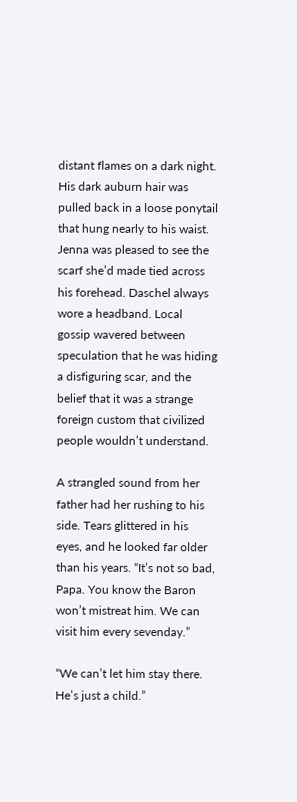distant flames on a dark night. His dark auburn hair was pulled back in a loose ponytail that hung nearly to his waist. Jenna was pleased to see the scarf she’d made tied across his forehead. Daschel always wore a headband. Local gossip wavered between speculation that he was hiding a disfiguring scar, and the belief that it was a strange foreign custom that civilized people wouldn’t understand.

A strangled sound from her father had her rushing to his side. Tears glittered in his eyes, and he looked far older than his years. “It’s not so bad, Papa. You know the Baron won’t mistreat him. We can visit him every sevenday.”

“We can’t let him stay there. He’s just a child.”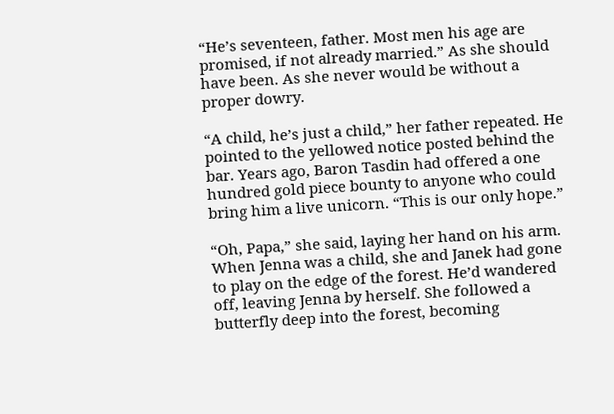“He’s seventeen, father. Most men his age are promised, if not already married.” As she should have been. As she never would be without a proper dowry.

“A child, he’s just a child,” her father repeated. He pointed to the yellowed notice posted behind the bar. Years ago, Baron Tasdin had offered a one hundred gold piece bounty to anyone who could bring him a live unicorn. “This is our only hope.”

“Oh, Papa,” she said, laying her hand on his arm. When Jenna was a child, she and Janek had gone to play on the edge of the forest. He’d wandered off, leaving Jenna by herself. She followed a butterfly deep into the forest, becoming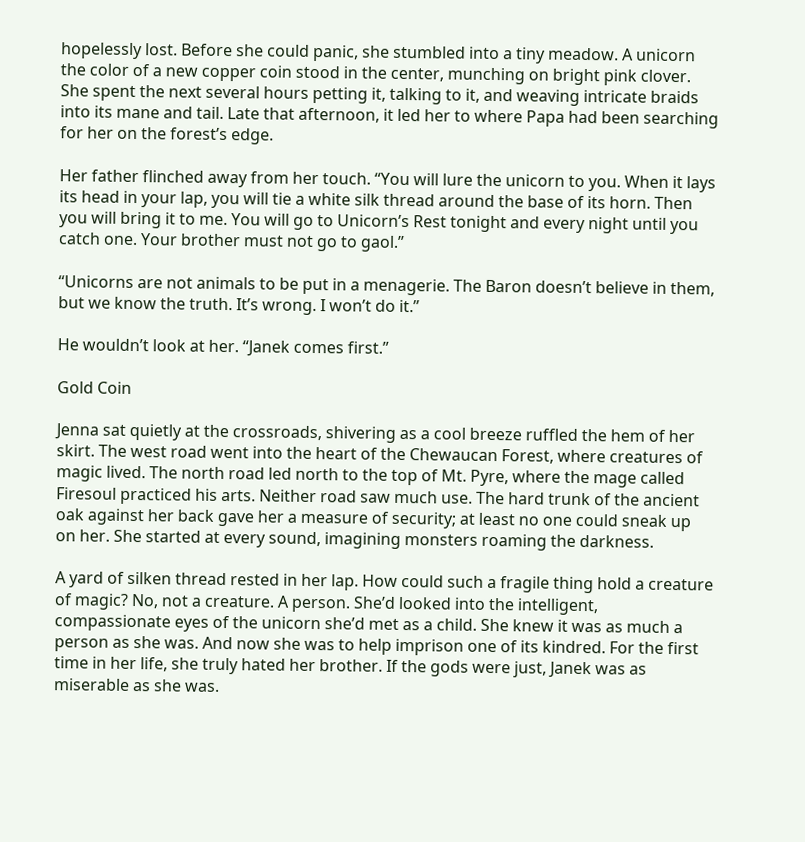hopelessly lost. Before she could panic, she stumbled into a tiny meadow. A unicorn the color of a new copper coin stood in the center, munching on bright pink clover. She spent the next several hours petting it, talking to it, and weaving intricate braids into its mane and tail. Late that afternoon, it led her to where Papa had been searching for her on the forest’s edge.

Her father flinched away from her touch. “You will lure the unicorn to you. When it lays its head in your lap, you will tie a white silk thread around the base of its horn. Then you will bring it to me. You will go to Unicorn’s Rest tonight and every night until you catch one. Your brother must not go to gaol.”

“Unicorns are not animals to be put in a menagerie. The Baron doesn’t believe in them, but we know the truth. It’s wrong. I won’t do it.”

He wouldn’t look at her. “Janek comes first.”

Gold Coin

Jenna sat quietly at the crossroads, shivering as a cool breeze ruffled the hem of her skirt. The west road went into the heart of the Chewaucan Forest, where creatures of magic lived. The north road led north to the top of Mt. Pyre, where the mage called Firesoul practiced his arts. Neither road saw much use. The hard trunk of the ancient oak against her back gave her a measure of security; at least no one could sneak up on her. She started at every sound, imagining monsters roaming the darkness.

A yard of silken thread rested in her lap. How could such a fragile thing hold a creature of magic? No, not a creature. A person. She’d looked into the intelligent, compassionate eyes of the unicorn she’d met as a child. She knew it was as much a person as she was. And now she was to help imprison one of its kindred. For the first time in her life, she truly hated her brother. If the gods were just, Janek was as miserable as she was.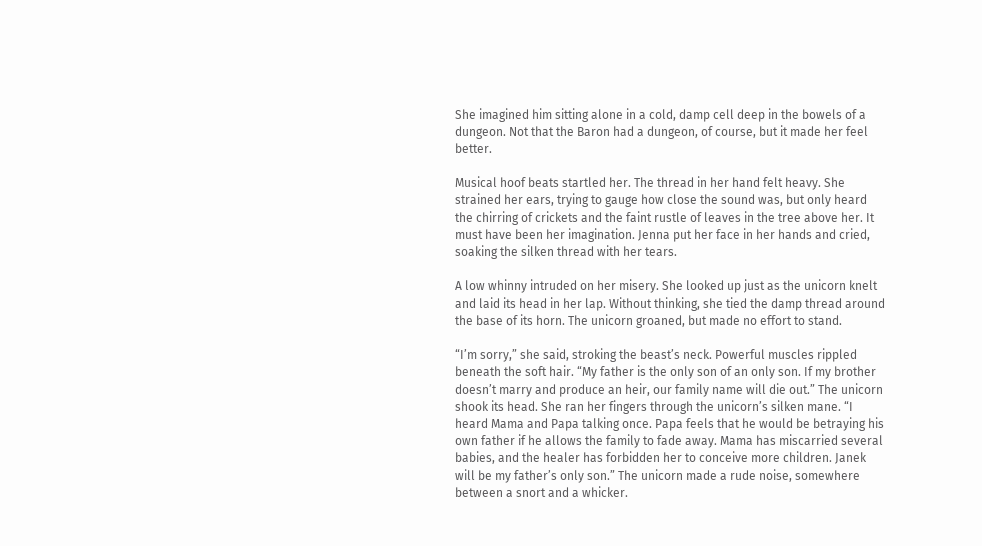She imagined him sitting alone in a cold, damp cell deep in the bowels of a dungeon. Not that the Baron had a dungeon, of course, but it made her feel better.

Musical hoof beats startled her. The thread in her hand felt heavy. She strained her ears, trying to gauge how close the sound was, but only heard the chirring of crickets and the faint rustle of leaves in the tree above her. It must have been her imagination. Jenna put her face in her hands and cried, soaking the silken thread with her tears.

A low whinny intruded on her misery. She looked up just as the unicorn knelt and laid its head in her lap. Without thinking, she tied the damp thread around the base of its horn. The unicorn groaned, but made no effort to stand.

“I’m sorry,” she said, stroking the beast’s neck. Powerful muscles rippled beneath the soft hair. “My father is the only son of an only son. If my brother doesn’t marry and produce an heir, our family name will die out.” The unicorn shook its head. She ran her fingers through the unicorn’s silken mane. “I heard Mama and Papa talking once. Papa feels that he would be betraying his own father if he allows the family to fade away. Mama has miscarried several babies, and the healer has forbidden her to conceive more children. Janek will be my father’s only son.” The unicorn made a rude noise, somewhere between a snort and a whicker.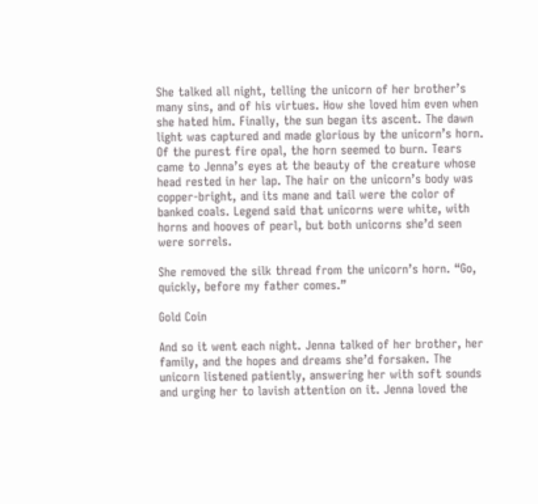She talked all night, telling the unicorn of her brother’s many sins, and of his virtues. How she loved him even when she hated him. Finally, the sun began its ascent. The dawn light was captured and made glorious by the unicorn’s horn. Of the purest fire opal, the horn seemed to burn. Tears came to Jenna’s eyes at the beauty of the creature whose head rested in her lap. The hair on the unicorn’s body was copper-bright, and its mane and tail were the color of banked coals. Legend said that unicorns were white, with horns and hooves of pearl, but both unicorns she’d seen were sorrels.

She removed the silk thread from the unicorn’s horn. “Go, quickly, before my father comes.”

Gold Coin

And so it went each night. Jenna talked of her brother, her family, and the hopes and dreams she’d forsaken. The unicorn listened patiently, answering her with soft sounds and urging her to lavish attention on it. Jenna loved the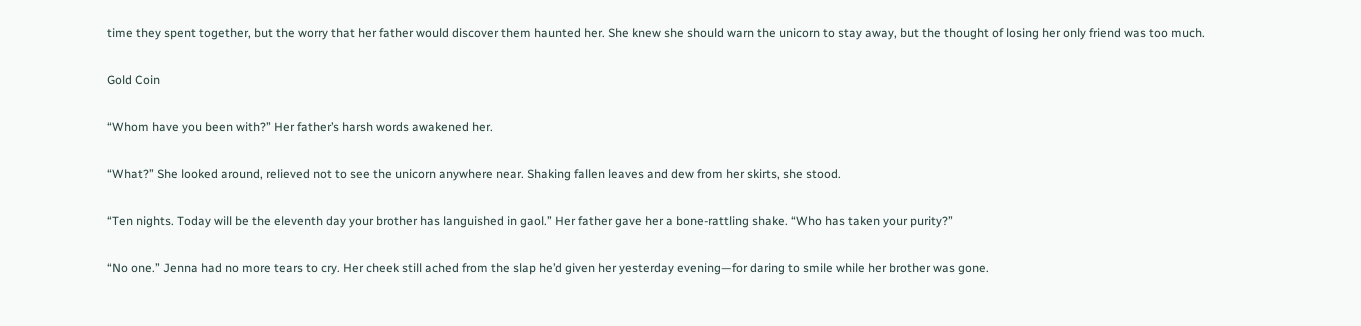time they spent together, but the worry that her father would discover them haunted her. She knew she should warn the unicorn to stay away, but the thought of losing her only friend was too much.

Gold Coin

“Whom have you been with?” Her father’s harsh words awakened her.

“What?” She looked around, relieved not to see the unicorn anywhere near. Shaking fallen leaves and dew from her skirts, she stood.

“Ten nights. Today will be the eleventh day your brother has languished in gaol.” Her father gave her a bone-rattling shake. “Who has taken your purity?”

“No one.” Jenna had no more tears to cry. Her cheek still ached from the slap he’d given her yesterday evening—for daring to smile while her brother was gone.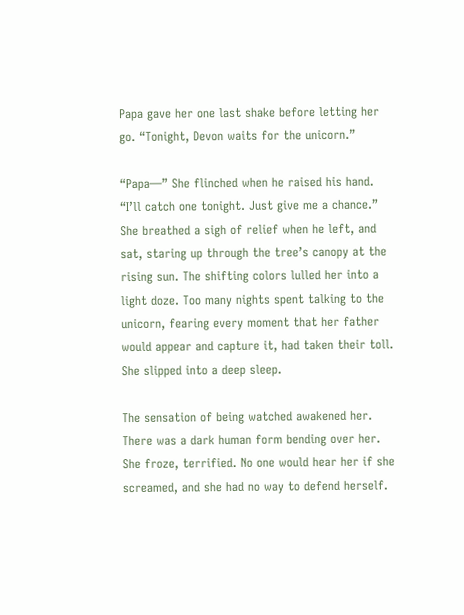Papa gave her one last shake before letting her go. “Tonight, Devon waits for the unicorn.”

“Papa—” She flinched when he raised his hand. “I’ll catch one tonight. Just give me a chance.” She breathed a sigh of relief when he left, and sat, staring up through the tree’s canopy at the rising sun. The shifting colors lulled her into a light doze. Too many nights spent talking to the unicorn, fearing every moment that her father would appear and capture it, had taken their toll. She slipped into a deep sleep.

The sensation of being watched awakened her. There was a dark human form bending over her. She froze, terrified. No one would hear her if she screamed, and she had no way to defend herself.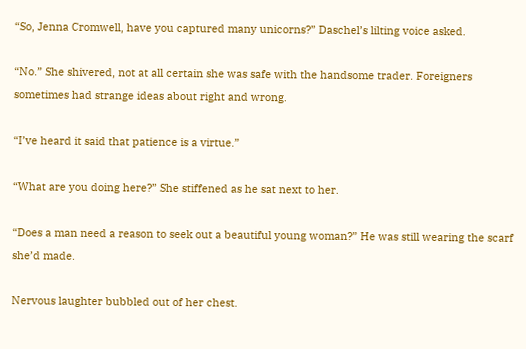“So, Jenna Cromwell, have you captured many unicorns?” Daschel’s lilting voice asked.

“No.” She shivered, not at all certain she was safe with the handsome trader. Foreigners sometimes had strange ideas about right and wrong.

“I’ve heard it said that patience is a virtue.”

“What are you doing here?” She stiffened as he sat next to her.

“Does a man need a reason to seek out a beautiful young woman?” He was still wearing the scarf she’d made.

Nervous laughter bubbled out of her chest.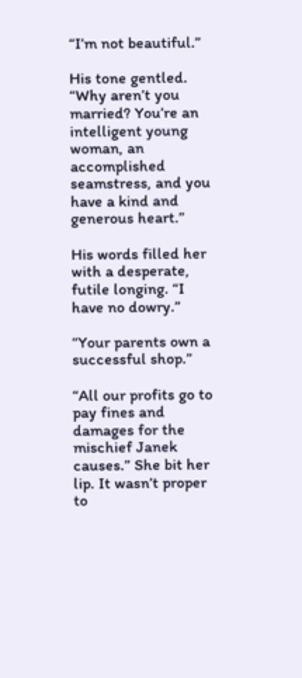“I’m not beautiful.”

His tone gentled. “Why aren’t you married? You’re an intelligent young woman, an accomplished seamstress, and you have a kind and generous heart.”

His words filled her with a desperate, futile longing. “I have no dowry.”

“Your parents own a successful shop.”

“All our profits go to pay fines and damages for the mischief Janek causes.” She bit her lip. It wasn’t proper to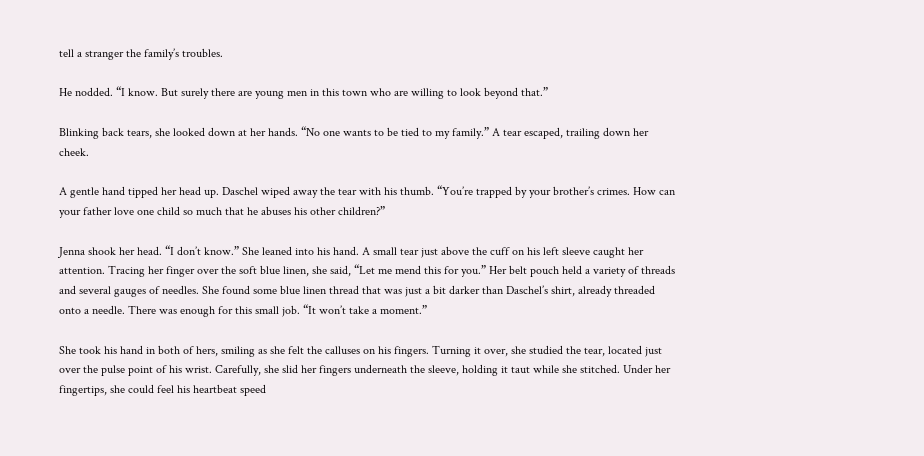tell a stranger the family’s troubles.

He nodded. “I know. But surely there are young men in this town who are willing to look beyond that.”

Blinking back tears, she looked down at her hands. “No one wants to be tied to my family.” A tear escaped, trailing down her cheek.

A gentle hand tipped her head up. Daschel wiped away the tear with his thumb. “You’re trapped by your brother’s crimes. How can your father love one child so much that he abuses his other children?”

Jenna shook her head. “I don’t know.” She leaned into his hand. A small tear just above the cuff on his left sleeve caught her attention. Tracing her finger over the soft blue linen, she said, “Let me mend this for you.” Her belt pouch held a variety of threads and several gauges of needles. She found some blue linen thread that was just a bit darker than Daschel’s shirt, already threaded onto a needle. There was enough for this small job. “It won’t take a moment.”

She took his hand in both of hers, smiling as she felt the calluses on his fingers. Turning it over, she studied the tear, located just over the pulse point of his wrist. Carefully, she slid her fingers underneath the sleeve, holding it taut while she stitched. Under her fingertips, she could feel his heartbeat speed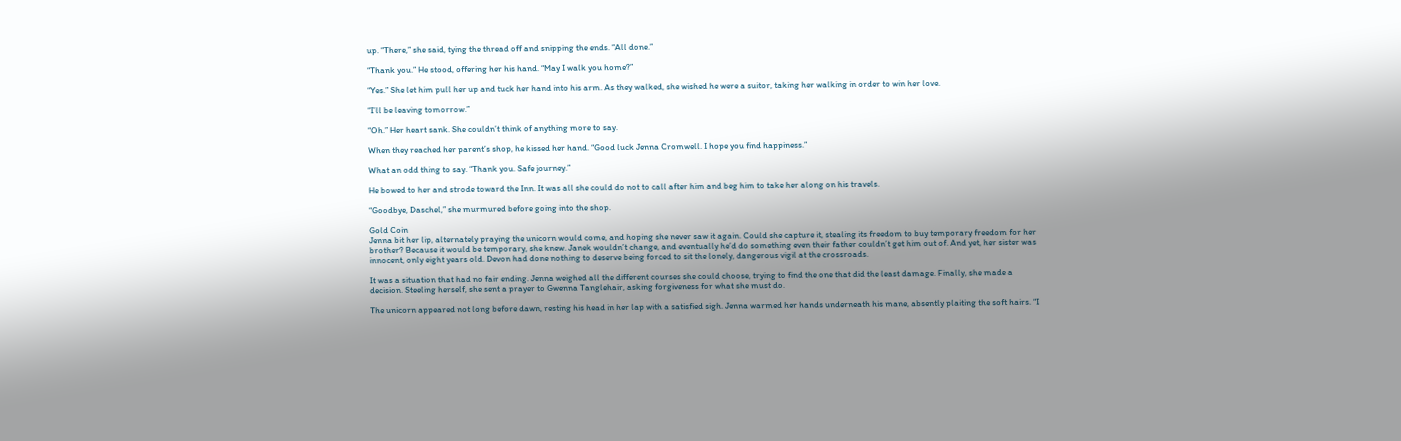up. “There,” she said, tying the thread off and snipping the ends. “All done.”

“Thank you.” He stood, offering her his hand. “May I walk you home?”

“Yes.” She let him pull her up and tuck her hand into his arm. As they walked, she wished he were a suitor, taking her walking in order to win her love.

“I’ll be leaving tomorrow.”

“Oh.” Her heart sank. She couldn’t think of anything more to say.

When they reached her parent’s shop, he kissed her hand. “Good luck Jenna Cromwell. I hope you find happiness.”

What an odd thing to say. “Thank you. Safe journey.”

He bowed to her and strode toward the Inn. It was all she could do not to call after him and beg him to take her along on his travels.

“Goodbye, Daschel,” she murmured before going into the shop.

Gold Coin
Jenna bit her lip, alternately praying the unicorn would come, and hoping she never saw it again. Could she capture it, stealing its freedom to buy temporary freedom for her brother? Because it would be temporary, she knew. Janek wouldn’t change, and eventually he’d do something even their father couldn’t get him out of. And yet, her sister was innocent, only eight years old. Devon had done nothing to deserve being forced to sit the lonely, dangerous vigil at the crossroads.

It was a situation that had no fair ending. Jenna weighed all the different courses she could choose, trying to find the one that did the least damage. Finally, she made a decision. Steeling herself, she sent a prayer to Gwenna Tanglehair, asking forgiveness for what she must do.

The unicorn appeared not long before dawn, resting his head in her lap with a satisfied sigh. Jenna warmed her hands underneath his mane, absently plaiting the soft hairs. “I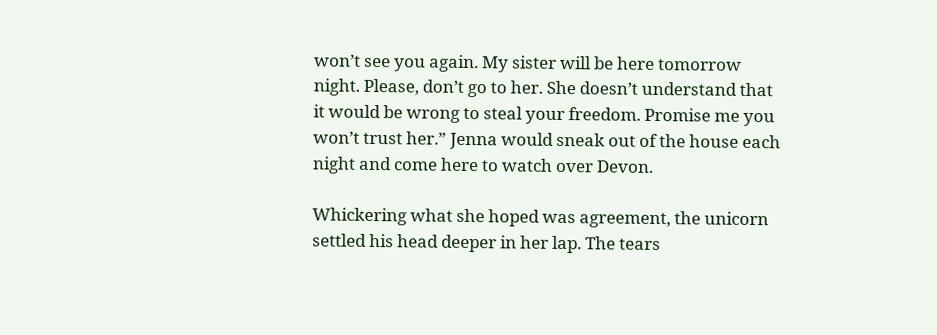won’t see you again. My sister will be here tomorrow night. Please, don’t go to her. She doesn’t understand that it would be wrong to steal your freedom. Promise me you won’t trust her.” Jenna would sneak out of the house each night and come here to watch over Devon.

Whickering what she hoped was agreement, the unicorn settled his head deeper in her lap. The tears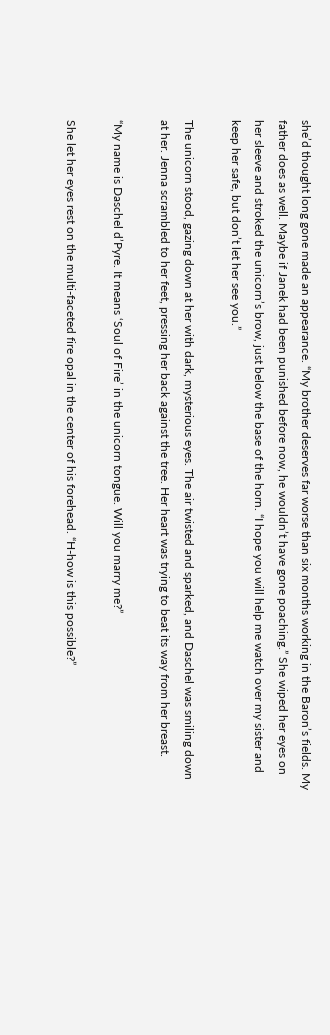she’d thought long gone made an appearance. “My brother deserves far worse than six months working in the Baron’s fields. My father does as well. Maybe if Janek had been punished before now, he wouldn’t have gone poaching.” She wiped her eyes on her sleeve and stroked the unicorn’s brow, just below the base of the horn. “I hope you will help me watch over my sister and keep her safe, but don’t let her see you.”

The unicorn stood, gazing down at her with dark, mysterious eyes. The air twisted and sparked, and Daschel was smiling down at her. Jenna scrambled to her feet, pressing her back against the tree. Her heart was trying to beat its way from her breast.

“My name is Daschel d’Pyre. It means ‘Soul of Fire’ in the unicorn tongue. Will you marry me?”

She let her eyes rest on the multi-faceted fire opal in the center of his forehead. “H-how is this possible?”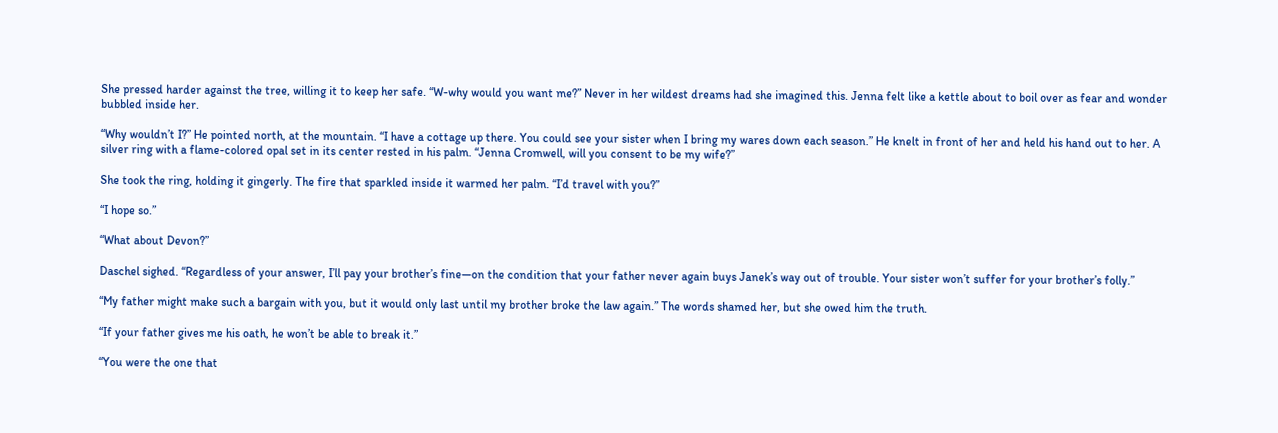She pressed harder against the tree, willing it to keep her safe. “W-why would you want me?” Never in her wildest dreams had she imagined this. Jenna felt like a kettle about to boil over as fear and wonder bubbled inside her.

“Why wouldn’t I?” He pointed north, at the mountain. “I have a cottage up there. You could see your sister when I bring my wares down each season.” He knelt in front of her and held his hand out to her. A silver ring with a flame-colored opal set in its center rested in his palm. “Jenna Cromwell, will you consent to be my wife?”

She took the ring, holding it gingerly. The fire that sparkled inside it warmed her palm. “I’d travel with you?”

“I hope so.”

“What about Devon?”

Daschel sighed. “Regardless of your answer, I’ll pay your brother’s fine—on the condition that your father never again buys Janek’s way out of trouble. Your sister won’t suffer for your brother’s folly.”

“My father might make such a bargain with you, but it would only last until my brother broke the law again.” The words shamed her, but she owed him the truth.

“If your father gives me his oath, he won’t be able to break it.”

“You were the one that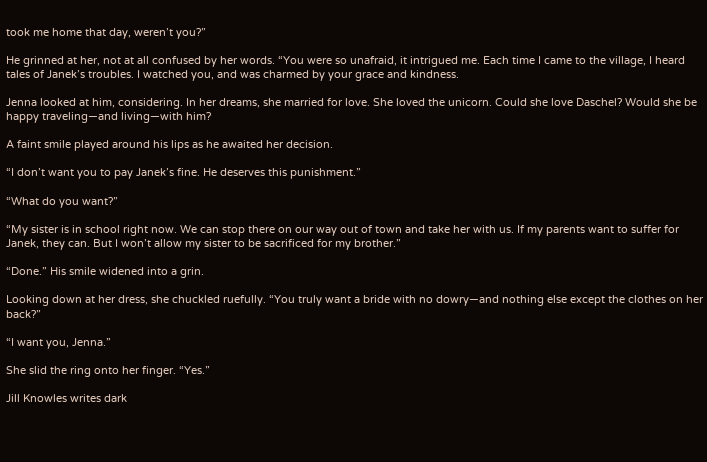took me home that day, weren’t you?”

He grinned at her, not at all confused by her words. “You were so unafraid, it intrigued me. Each time I came to the village, I heard tales of Janek’s troubles. I watched you, and was charmed by your grace and kindness.

Jenna looked at him, considering. In her dreams, she married for love. She loved the unicorn. Could she love Daschel? Would she be happy traveling—and living—with him?

A faint smile played around his lips as he awaited her decision.

“I don’t want you to pay Janek’s fine. He deserves this punishment.”

“What do you want?”

“My sister is in school right now. We can stop there on our way out of town and take her with us. If my parents want to suffer for Janek, they can. But I won’t allow my sister to be sacrificed for my brother.”

“Done.” His smile widened into a grin.

Looking down at her dress, she chuckled ruefully. “You truly want a bride with no dowry—and nothing else except the clothes on her back?”

“I want you, Jenna.”

She slid the ring onto her finger. “Yes.”

Jill Knowles writes dark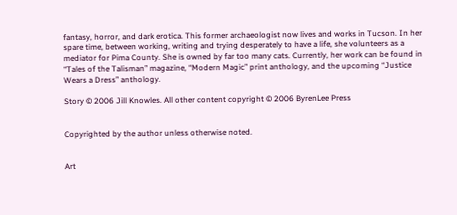fantasy, horror, and dark erotica. This former archaeologist now lives and works in Tucson. In her spare time, between working, writing and trying desperately to have a life, she volunteers as a mediator for Pima County. She is owned by far too many cats. Currently, her work can be found in “Tales of the Talisman” magazine, “Modern Magic” print anthology, and the upcoming “Justice Wears a Dress” anthology.

Story © 2006 Jill Knowles. All other content copyright © 2006 ByrenLee Press


Copyrighted by the author unless otherwise noted.


Art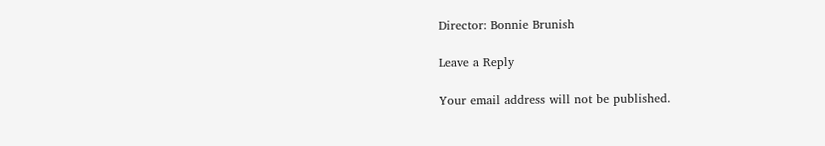Director: Bonnie Brunish

Leave a Reply

Your email address will not be published.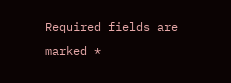Required fields are marked *